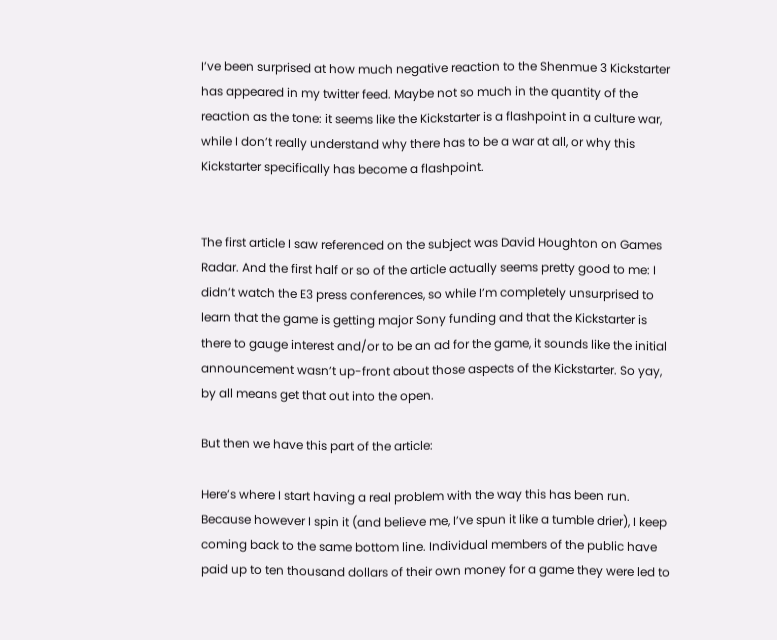I’ve been surprised at how much negative reaction to the Shenmue 3 Kickstarter has appeared in my twitter feed. Maybe not so much in the quantity of the reaction as the tone: it seems like the Kickstarter is a flashpoint in a culture war, while I don’t really understand why there has to be a war at all, or why this Kickstarter specifically has become a flashpoint.


The first article I saw referenced on the subject was David Houghton on Games Radar. And the first half or so of the article actually seems pretty good to me: I didn’t watch the E3 press conferences, so while I’m completely unsurprised to learn that the game is getting major Sony funding and that the Kickstarter is there to gauge interest and/or to be an ad for the game, it sounds like the initial announcement wasn’t up-front about those aspects of the Kickstarter. So yay, by all means get that out into the open.

But then we have this part of the article:

Here’s where I start having a real problem with the way this has been run. Because however I spin it (and believe me, I’ve spun it like a tumble drier), I keep coming back to the same bottom line. Individual members of the public have paid up to ten thousand dollars of their own money for a game they were led to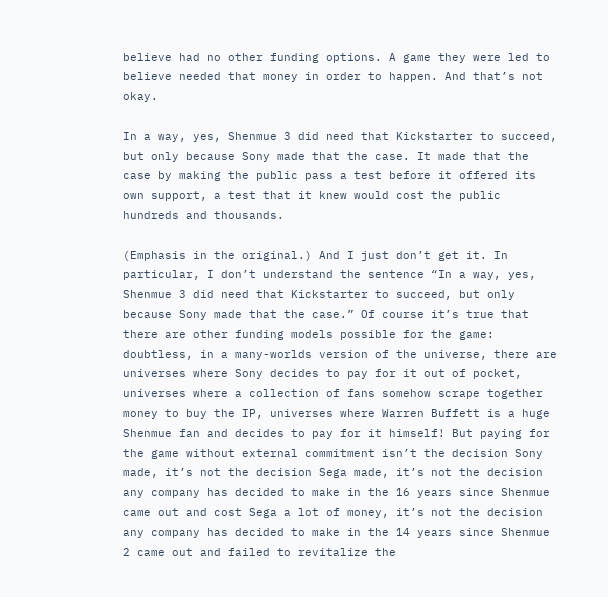believe had no other funding options. A game they were led to believe needed that money in order to happen. And that’s not okay.

In a way, yes, Shenmue 3 did need that Kickstarter to succeed, but only because Sony made that the case. It made that the case by making the public pass a test before it offered its own support, a test that it knew would cost the public hundreds and thousands.

(Emphasis in the original.) And I just don’t get it. In particular, I don’t understand the sentence “In a way, yes, Shenmue 3 did need that Kickstarter to succeed, but only because Sony made that the case.” Of course it’s true that there are other funding models possible for the game: doubtless, in a many-worlds version of the universe, there are universes where Sony decides to pay for it out of pocket, universes where a collection of fans somehow scrape together money to buy the IP, universes where Warren Buffett is a huge Shenmue fan and decides to pay for it himself! But paying for the game without external commitment isn’t the decision Sony made, it’s not the decision Sega made, it’s not the decision any company has decided to make in the 16 years since Shenmue came out and cost Sega a lot of money, it’s not the decision any company has decided to make in the 14 years since Shenmue 2 came out and failed to revitalize the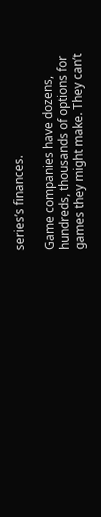series’s finances.

Game companies have dozens, hundreds, thousands of options for games they might make. They can’t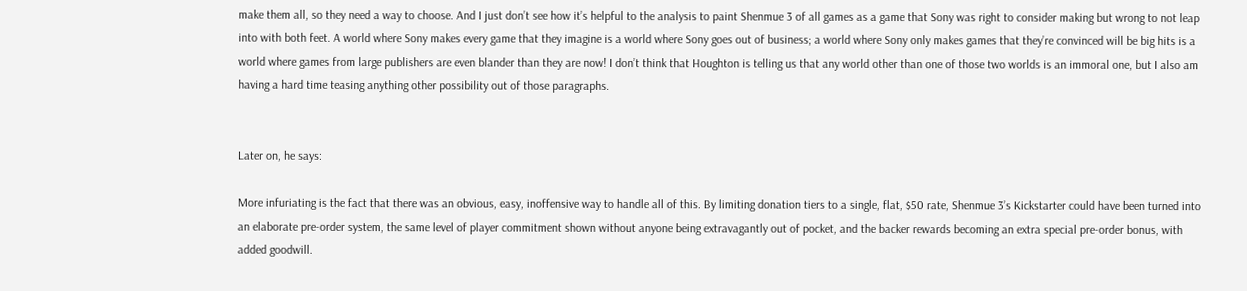make them all, so they need a way to choose. And I just don’t see how it’s helpful to the analysis to paint Shenmue 3 of all games as a game that Sony was right to consider making but wrong to not leap into with both feet. A world where Sony makes every game that they imagine is a world where Sony goes out of business; a world where Sony only makes games that they’re convinced will be big hits is a world where games from large publishers are even blander than they are now! I don’t think that Houghton is telling us that any world other than one of those two worlds is an immoral one, but I also am having a hard time teasing anything other possibility out of those paragraphs.


Later on, he says:

More infuriating is the fact that there was an obvious, easy, inoffensive way to handle all of this. By limiting donation tiers to a single, flat, $50 rate, Shenmue 3’s Kickstarter could have been turned into an elaborate pre-order system, the same level of player commitment shown without anyone being extravagantly out of pocket, and the backer rewards becoming an extra special pre-order bonus, with added goodwill.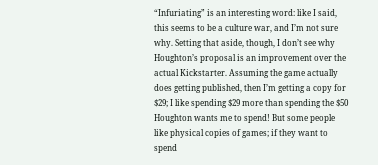“Infuriating” is an interesting word: like I said, this seems to be a culture war, and I’m not sure why. Setting that aside, though, I don’t see why Houghton’s proposal is an improvement over the actual Kickstarter. Assuming the game actually does getting published, then I’m getting a copy for $29; I like spending $29 more than spending the $50 Houghton wants me to spend! But some people like physical copies of games; if they want to spend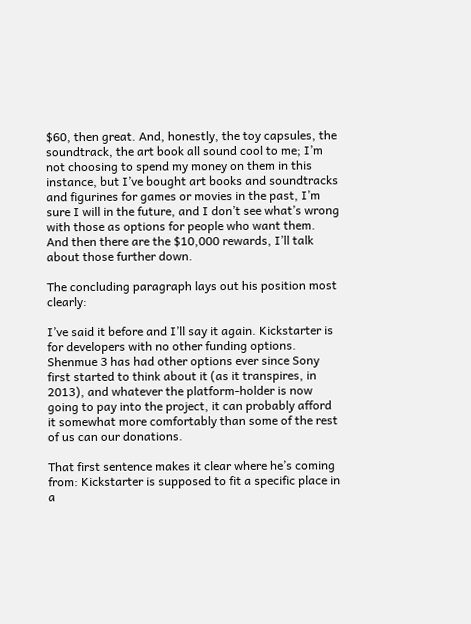$60, then great. And, honestly, the toy capsules, the soundtrack, the art book all sound cool to me; I’m not choosing to spend my money on them in this instance, but I’ve bought art books and soundtracks and figurines for games or movies in the past, I’m sure I will in the future, and I don’t see what’s wrong with those as options for people who want them. And then there are the $10,000 rewards, I’ll talk about those further down.

The concluding paragraph lays out his position most clearly:

I’ve said it before and I’ll say it again. Kickstarter is for developers with no other funding options. Shenmue 3 has had other options ever since Sony first started to think about it (as it transpires, in 2013), and whatever the platform-holder is now going to pay into the project, it can probably afford it somewhat more comfortably than some of the rest of us can our donations.

That first sentence makes it clear where he’s coming from: Kickstarter is supposed to fit a specific place in a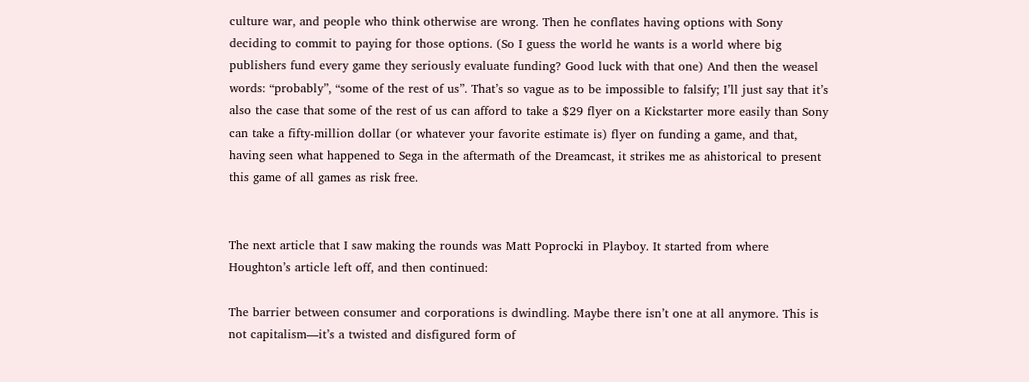culture war, and people who think otherwise are wrong. Then he conflates having options with Sony deciding to commit to paying for those options. (So I guess the world he wants is a world where big publishers fund every game they seriously evaluate funding? Good luck with that one) And then the weasel words: “probably”, “some of the rest of us”. That’s so vague as to be impossible to falsify; I’ll just say that it’s also the case that some of the rest of us can afford to take a $29 flyer on a Kickstarter more easily than Sony can take a fifty-million dollar (or whatever your favorite estimate is) flyer on funding a game, and that, having seen what happened to Sega in the aftermath of the Dreamcast, it strikes me as ahistorical to present this game of all games as risk free.


The next article that I saw making the rounds was Matt Poprocki in Playboy. It started from where Houghton’s article left off, and then continued:

The barrier between consumer and corporations is dwindling. Maybe there isn’t one at all anymore. This is not capitalism—it’s a twisted and disfigured form of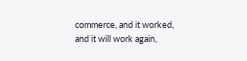commerce, and it worked, and it will work again,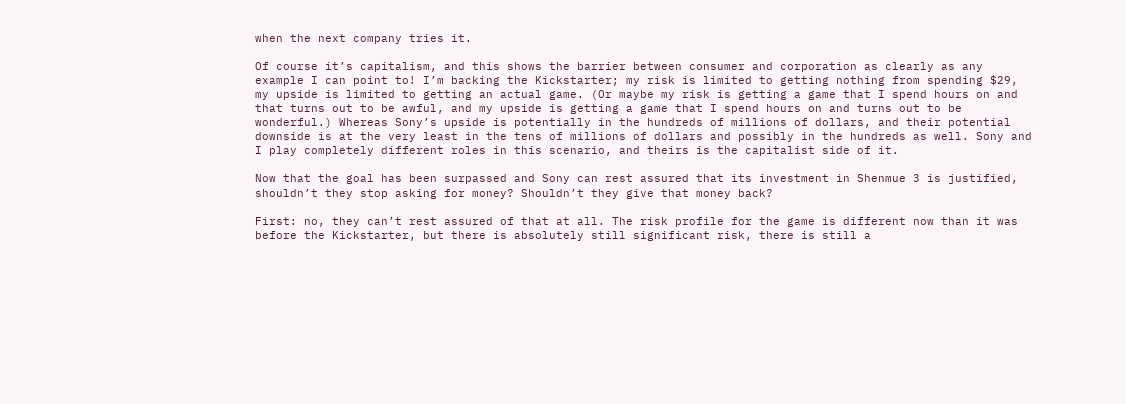when the next company tries it.

Of course it’s capitalism, and this shows the barrier between consumer and corporation as clearly as any example I can point to! I’m backing the Kickstarter; my risk is limited to getting nothing from spending $29, my upside is limited to getting an actual game. (Or maybe my risk is getting a game that I spend hours on and that turns out to be awful, and my upside is getting a game that I spend hours on and turns out to be wonderful.) Whereas Sony’s upside is potentially in the hundreds of millions of dollars, and their potential downside is at the very least in the tens of millions of dollars and possibly in the hundreds as well. Sony and I play completely different roles in this scenario, and theirs is the capitalist side of it.

Now that the goal has been surpassed and Sony can rest assured that its investment in Shenmue 3 is justified, shouldn’t they stop asking for money? Shouldn’t they give that money back?

First: no, they can’t rest assured of that at all. The risk profile for the game is different now than it was before the Kickstarter, but there is absolutely still significant risk, there is still a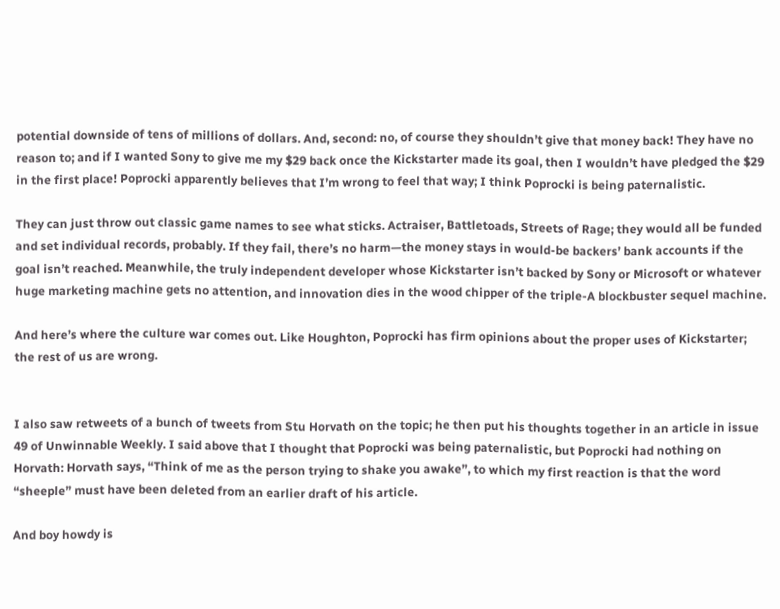potential downside of tens of millions of dollars. And, second: no, of course they shouldn’t give that money back! They have no reason to; and if I wanted Sony to give me my $29 back once the Kickstarter made its goal, then I wouldn’t have pledged the $29 in the first place! Poprocki apparently believes that I’m wrong to feel that way; I think Poprocki is being paternalistic.

They can just throw out classic game names to see what sticks. Actraiser, Battletoads, Streets of Rage; they would all be funded and set individual records, probably. If they fail, there’s no harm—the money stays in would-be backers’ bank accounts if the goal isn’t reached. Meanwhile, the truly independent developer whose Kickstarter isn’t backed by Sony or Microsoft or whatever huge marketing machine gets no attention, and innovation dies in the wood chipper of the triple-A blockbuster sequel machine.

And here’s where the culture war comes out. Like Houghton, Poprocki has firm opinions about the proper uses of Kickstarter; the rest of us are wrong.


I also saw retweets of a bunch of tweets from Stu Horvath on the topic; he then put his thoughts together in an article in issue 49 of Unwinnable Weekly. I said above that I thought that Poprocki was being paternalistic, but Poprocki had nothing on Horvath: Horvath says, “Think of me as the person trying to shake you awake”, to which my first reaction is that the word “sheeple” must have been deleted from an earlier draft of his article.

And boy howdy is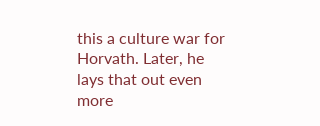this a culture war for Horvath. Later, he lays that out even more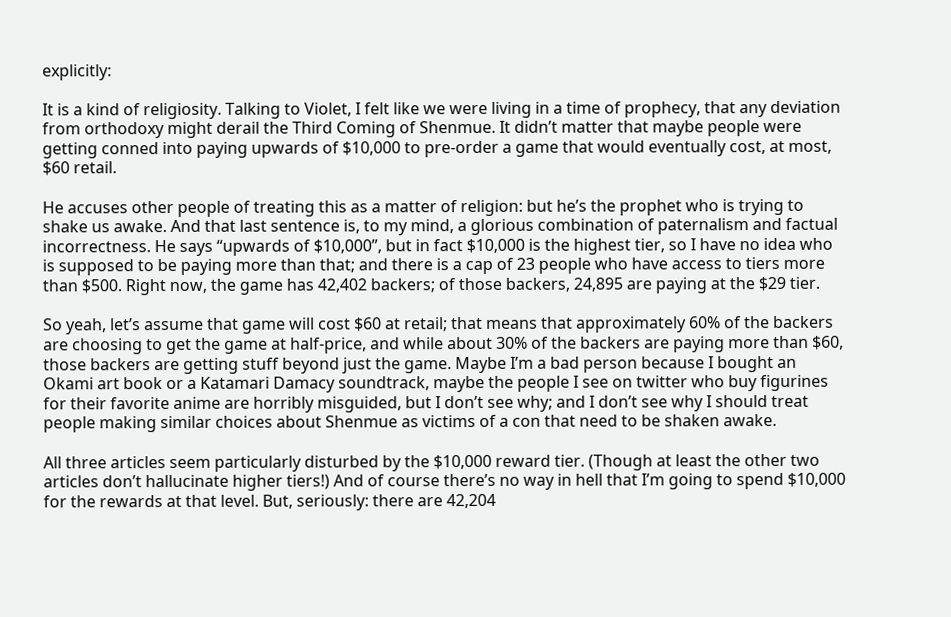explicitly:

It is a kind of religiosity. Talking to Violet, I felt like we were living in a time of prophecy, that any deviation from orthodoxy might derail the Third Coming of Shenmue. It didn’t matter that maybe people were getting conned into paying upwards of $10,000 to pre-order a game that would eventually cost, at most, $60 retail.

He accuses other people of treating this as a matter of religion: but he’s the prophet who is trying to shake us awake. And that last sentence is, to my mind, a glorious combination of paternalism and factual incorrectness. He says “upwards of $10,000”, but in fact $10,000 is the highest tier, so I have no idea who is supposed to be paying more than that; and there is a cap of 23 people who have access to tiers more than $500. Right now, the game has 42,402 backers; of those backers, 24,895 are paying at the $29 tier.

So yeah, let’s assume that game will cost $60 at retail; that means that approximately 60% of the backers are choosing to get the game at half-price, and while about 30% of the backers are paying more than $60, those backers are getting stuff beyond just the game. Maybe I’m a bad person because I bought an Okami art book or a Katamari Damacy soundtrack, maybe the people I see on twitter who buy figurines for their favorite anime are horribly misguided, but I don’t see why; and I don’t see why I should treat people making similar choices about Shenmue as victims of a con that need to be shaken awake.

All three articles seem particularly disturbed by the $10,000 reward tier. (Though at least the other two articles don’t hallucinate higher tiers!) And of course there’s no way in hell that I’m going to spend $10,000 for the rewards at that level. But, seriously: there are 42,204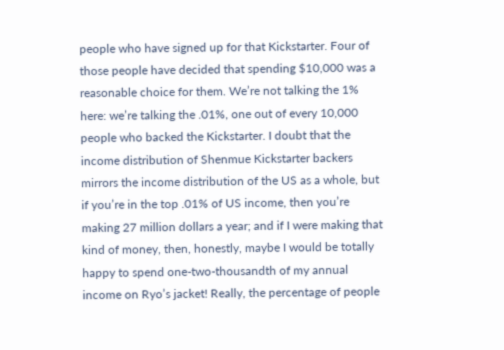people who have signed up for that Kickstarter. Four of those people have decided that spending $10,000 was a reasonable choice for them. We’re not talking the 1% here: we’re talking the .01%, one out of every 10,000 people who backed the Kickstarter. I doubt that the income distribution of Shenmue Kickstarter backers mirrors the income distribution of the US as a whole, but if you’re in the top .01% of US income, then you’re making 27 million dollars a year; and if I were making that kind of money, then, honestly, maybe I would be totally happy to spend one-two-thousandth of my annual income on Ryo’s jacket! Really, the percentage of people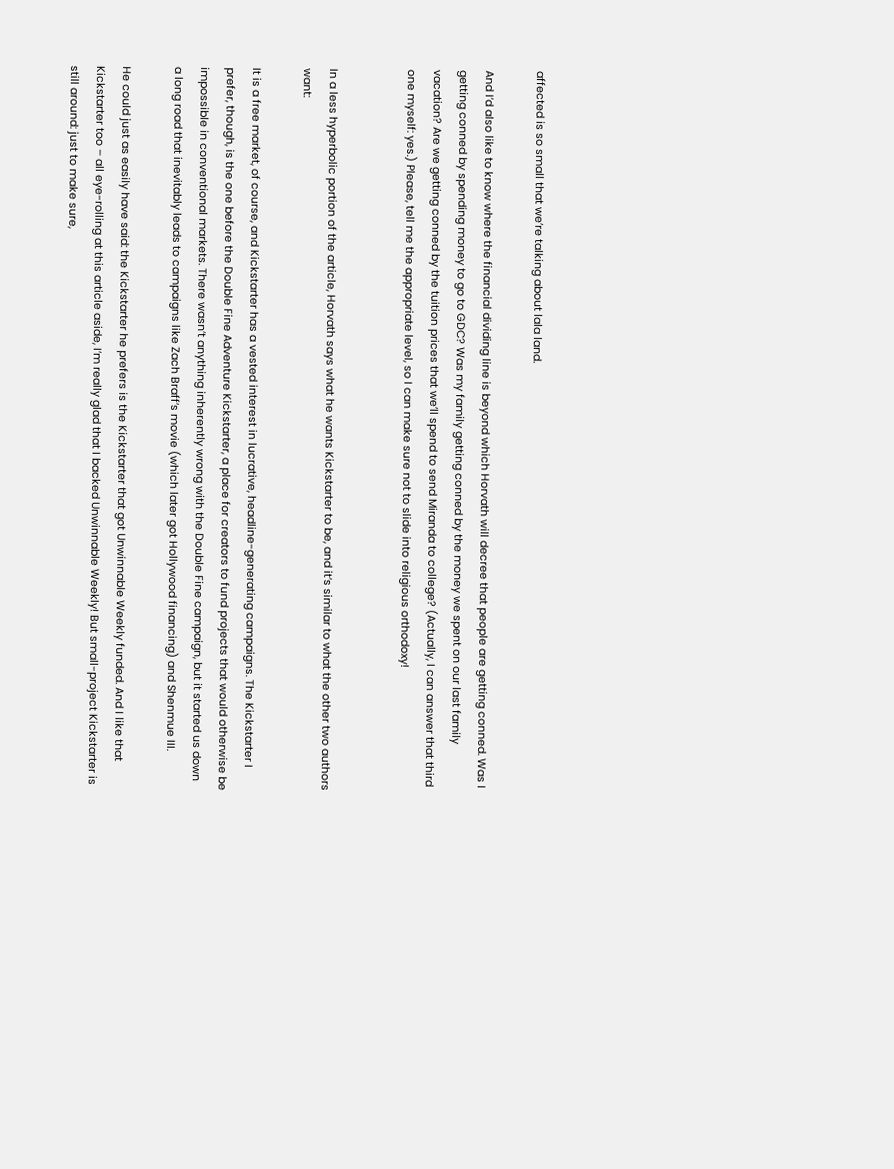affected is so small that we’re talking about lala land.

And I’d also like to know where the financial dividing line is beyond which Horvath will decree that people are getting conned. Was I getting conned by spending money to go to GDC? Was my family getting conned by the money we spent on our last family vacation? Are we getting conned by the tuition prices that we’ll spend to send Miranda to college? (Actually, I can answer that third one myself: yes.) Please, tell me the appropriate level, so I can make sure not to slide into religious orthodoxy!


In a less hyperbolic portion of the article, Horvath says what he wants Kickstarter to be, and it’s similar to what the other two authors want:

It is a free market, of course, and Kickstarter has a vested interest in lucrative, headline-generating campaigns. The Kickstarter I prefer, though, is the one before the Double Fine Adventure Kickstarter, a place for creators to fund projects that would otherwise be impossible in conventional markets. There wasn’t anything inherently wrong with the Double Fine campaign, but it started us down a long road that inevitably leads to campaigns like Zach Braff’s movie (which later got Hollywood financing) and Shenmue III.

He could just as easily have said: the Kickstarter he prefers is the Kickstarter that got Unwinnable Weekly funded. And I like that Kickstarter too – all eye-rolling at this article aside, I’m really glad that I backed Unwinnable Weekly! But small-project Kickstarter is still around: just to make sure,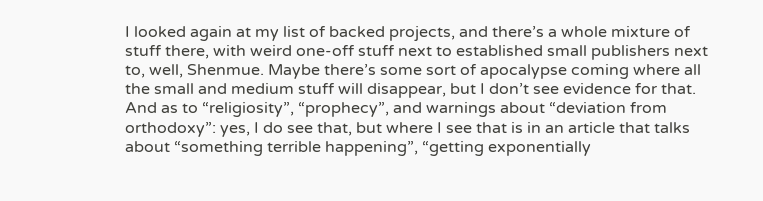I looked again at my list of backed projects, and there’s a whole mixture of stuff there, with weird one-off stuff next to established small publishers next to, well, Shenmue. Maybe there’s some sort of apocalypse coming where all the small and medium stuff will disappear, but I don’t see evidence for that. And as to “religiosity”, “prophecy”, and warnings about “deviation from orthodoxy”: yes, I do see that, but where I see that is in an article that talks about “something terrible happening”, “getting exponentially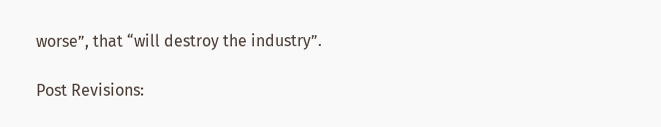worse”, that “will destroy the industry”.

Post Revisions: